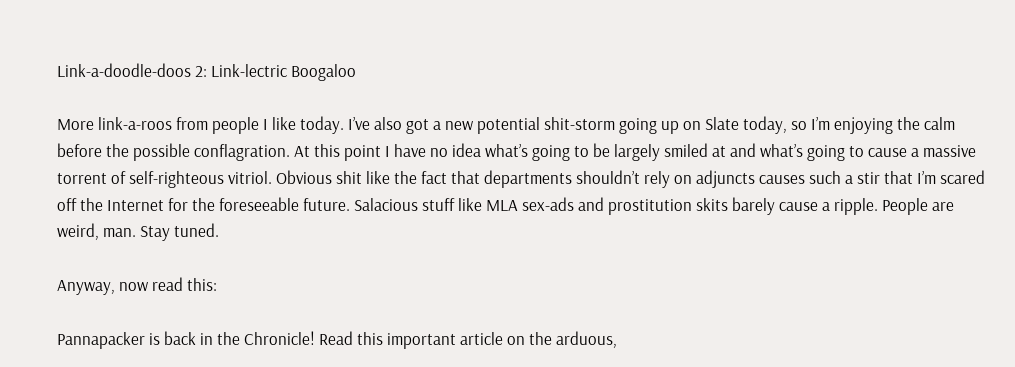Link-a-doodle-doos 2: Link-lectric Boogaloo

More link-a-roos from people I like today. I’ve also got a new potential shit-storm going up on Slate today, so I’m enjoying the calm before the possible conflagration. At this point I have no idea what’s going to be largely smiled at and what’s going to cause a massive torrent of self-righteous vitriol. Obvious shit like the fact that departments shouldn’t rely on adjuncts causes such a stir that I’m scared off the Internet for the foreseeable future. Salacious stuff like MLA sex-ads and prostitution skits barely cause a ripple. People are weird, man. Stay tuned.

Anyway, now read this:

Pannapacker is back in the Chronicle! Read this important article on the arduous,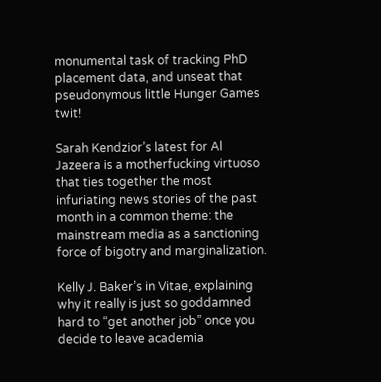monumental task of tracking PhD placement data, and unseat that pseudonymous little Hunger Games twit!

Sarah Kendzior’s latest for Al Jazeera is a motherfucking virtuoso that ties together the most infuriating news stories of the past month in a common theme: the mainstream media as a sanctioning force of bigotry and marginalization.

Kelly J. Baker’s in Vitae, explaining why it really is just so goddamned hard to “get another job” once you decide to leave academia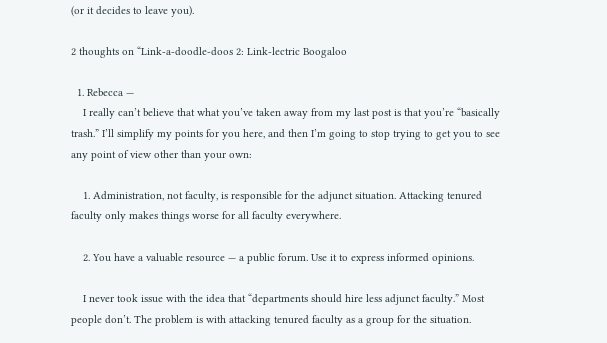(or it decides to leave you).

2 thoughts on “Link-a-doodle-doos 2: Link-lectric Boogaloo

  1. Rebecca —
    I really can’t believe that what you’ve taken away from my last post is that you’re “basically trash.” I’ll simplify my points for you here, and then I’m going to stop trying to get you to see any point of view other than your own:

    1. Administration, not faculty, is responsible for the adjunct situation. Attacking tenured faculty only makes things worse for all faculty everywhere.

    2. You have a valuable resource — a public forum. Use it to express informed opinions.

    I never took issue with the idea that “departments should hire less adjunct faculty.” Most people don’t. The problem is with attacking tenured faculty as a group for the situation.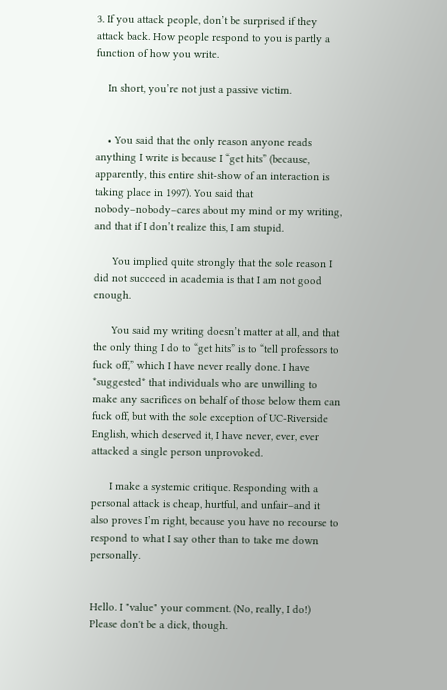3. If you attack people, don’t be surprised if they attack back. How people respond to you is partly a function of how you write.

    In short, you’re not just a passive victim.


    • You said that the only reason anyone reads anything I write is because I “get hits” (because, apparently, this entire shit-show of an interaction is taking place in 1997). You said that nobody–nobody–cares about my mind or my writing, and that if I don’t realize this, I am stupid.

      You implied quite strongly that the sole reason I did not succeed in academia is that I am not good enough.

      You said my writing doesn’t matter at all, and that the only thing I do to “get hits” is to “tell professors to fuck off,” which I have never really done. I have *suggested* that individuals who are unwilling to make any sacrifices on behalf of those below them can fuck off, but with the sole exception of UC-Riverside English, which deserved it, I have never, ever, ever attacked a single person unprovoked.

      I make a systemic critique. Responding with a personal attack is cheap, hurtful, and unfair–and it also proves I’m right, because you have no recourse to respond to what I say other than to take me down personally.


Hello. I "value" your comment. (No, really, I do!) Please don't be a dick, though.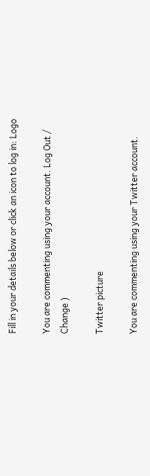Fill in your details below or click an icon to log in: Logo

You are commenting using your account. Log Out /  Change )

Twitter picture

You are commenting using your Twitter account.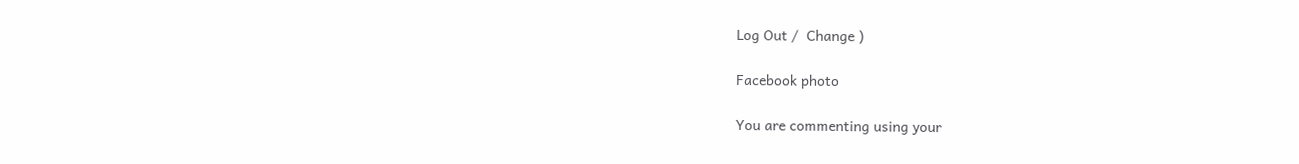Log Out /  Change )

Facebook photo

You are commenting using your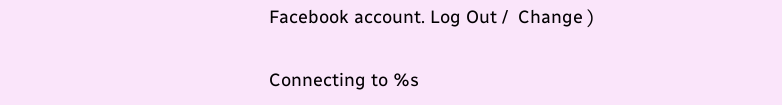Facebook account. Log Out /  Change )

Connecting to %s